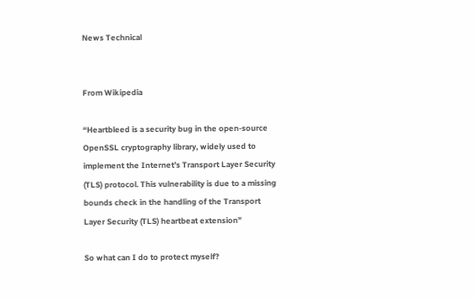News Technical


From Wikipedia

“Heartbleed is a security bug in the open-source OpenSSL cryptography library, widely used to implement the Internet’s Transport Layer Security (TLS) protocol. This vulnerability is due to a missing bounds check in the handling of the Transport Layer Security (TLS) heartbeat extension”

So what can I do to protect myself?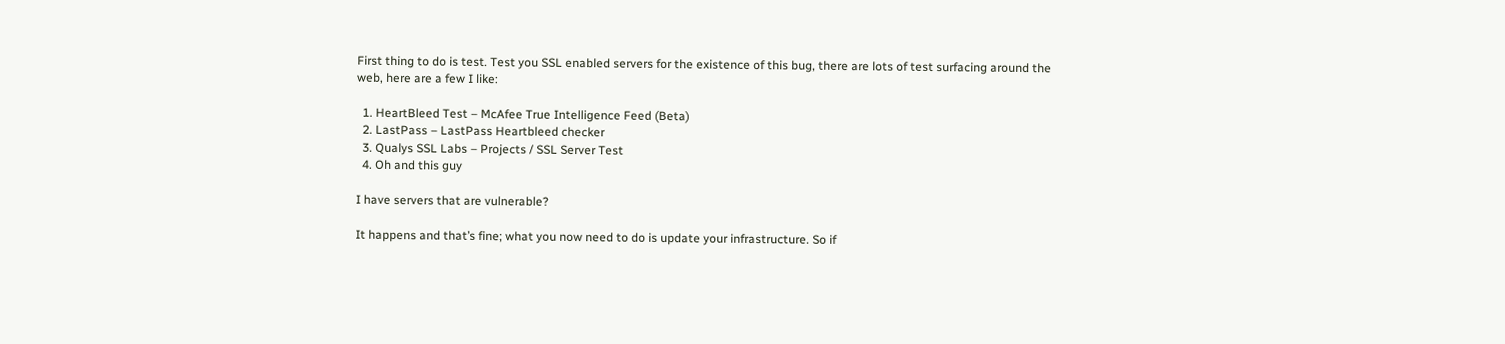First thing to do is test. Test you SSL enabled servers for the existence of this bug, there are lots of test surfacing around the web, here are a few I like:

  1. HeartBleed Test – McAfee True Intelligence Feed (Beta)
  2. LastPass – LastPass Heartbleed checker
  3. Qualys SSL Labs – Projects / SSL Server Test
  4. Oh and this guy

I have servers that are vulnerable?

It happens and that’s fine; what you now need to do is update your infrastructure. So if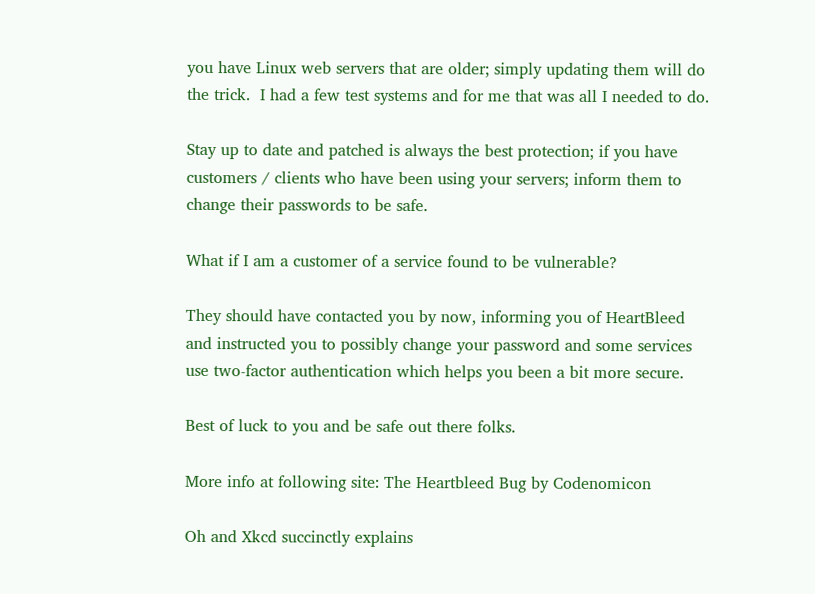you have Linux web servers that are older; simply updating them will do the trick.  I had a few test systems and for me that was all I needed to do.

Stay up to date and patched is always the best protection; if you have customers / clients who have been using your servers; inform them to change their passwords to be safe.

What if I am a customer of a service found to be vulnerable?

They should have contacted you by now, informing you of HeartBleed and instructed you to possibly change your password and some services use two-factor authentication which helps you been a bit more secure.

Best of luck to you and be safe out there folks.

More info at following site: The Heartbleed Bug by Codenomicon

Oh and Xkcd succinctly explains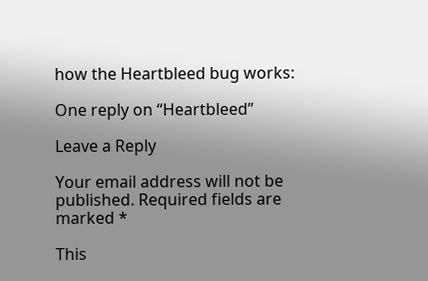how the Heartbleed bug works:

One reply on “Heartbleed”

Leave a Reply

Your email address will not be published. Required fields are marked *

This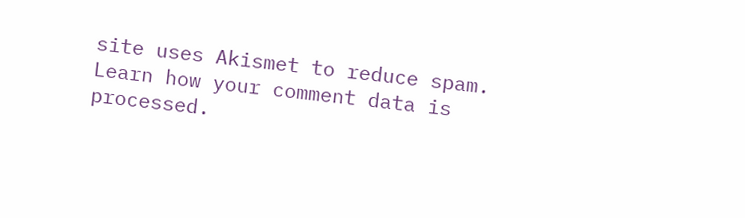site uses Akismet to reduce spam. Learn how your comment data is processed.